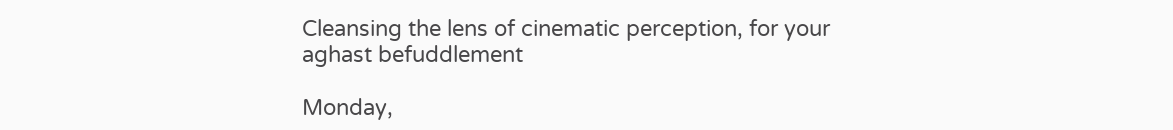Cleansing the lens of cinematic perception, for your aghast befuddlement

Monday,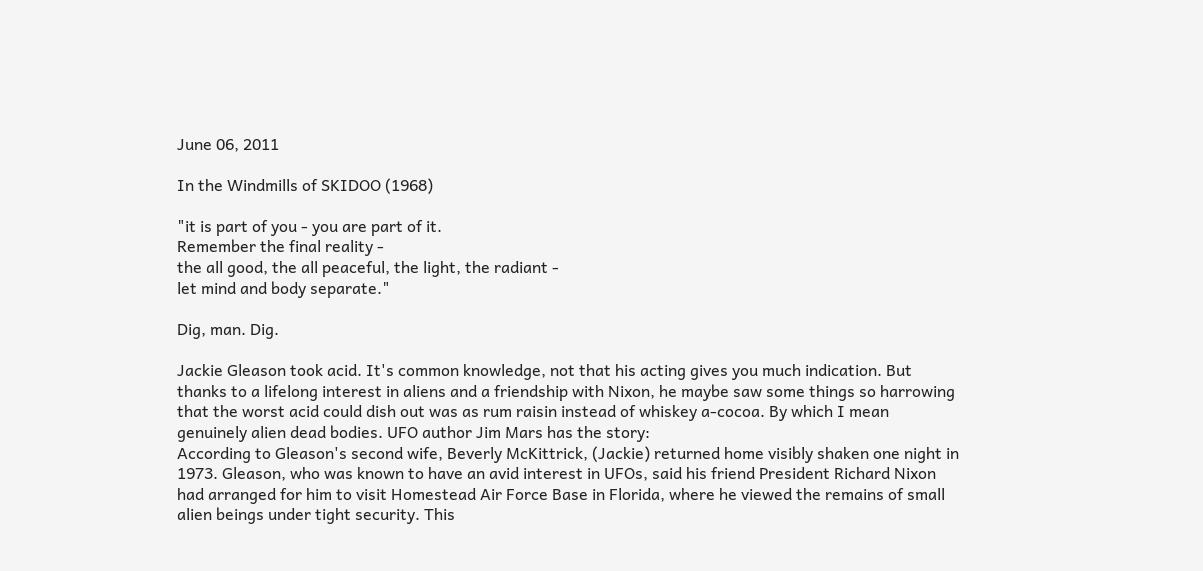June 06, 2011

In the Windmills of SKIDOO (1968)

"it is part of you - you are part of it.
Remember the final reality -
the all good, the all peaceful, the light, the radiant -
let mind and body separate."

Dig, man. Dig.

Jackie Gleason took acid. It's common knowledge, not that his acting gives you much indication. But thanks to a lifelong interest in aliens and a friendship with Nixon, he maybe saw some things so harrowing that the worst acid could dish out was as rum raisin instead of whiskey a-cocoa. By which I mean genuinely alien dead bodies. UFO author Jim Mars has the story:
According to Gleason's second wife, Beverly McKittrick, (Jackie) returned home visibly shaken one night in 1973. Gleason, who was known to have an avid interest in UFOs, said his friend President Richard Nixon had arranged for him to visit Homestead Air Force Base in Florida, where he viewed the remains of small alien beings under tight security. This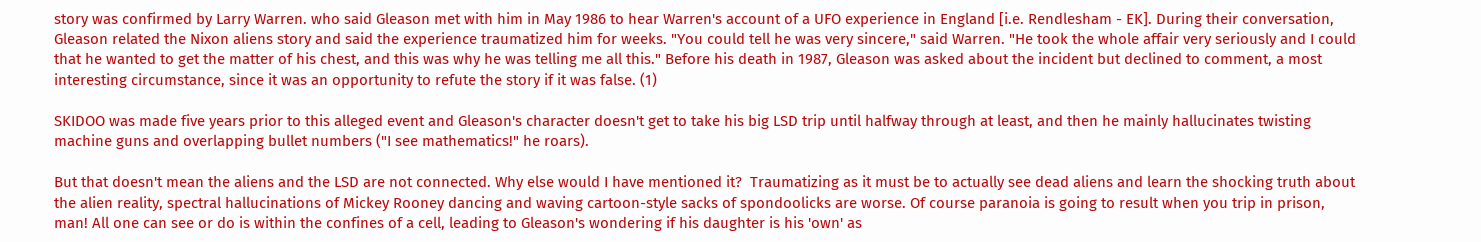story was confirmed by Larry Warren. who said Gleason met with him in May 1986 to hear Warren's account of a UFO experience in England [i.e. Rendlesham - EK]. During their conversation, Gleason related the Nixon aliens story and said the experience traumatized him for weeks. "You could tell he was very sincere," said Warren. "He took the whole affair very seriously and I could that he wanted to get the matter of his chest, and this was why he was telling me all this." Before his death in 1987, Gleason was asked about the incident but declined to comment, a most interesting circumstance, since it was an opportunity to refute the story if it was false. (1)

SKIDOO was made five years prior to this alleged event and Gleason's character doesn't get to take his big LSD trip until halfway through at least, and then he mainly hallucinates twisting machine guns and overlapping bullet numbers ("I see mathematics!" he roars).

But that doesn't mean the aliens and the LSD are not connected. Why else would I have mentioned it?  Traumatizing as it must be to actually see dead aliens and learn the shocking truth about the alien reality, spectral hallucinations of Mickey Rooney dancing and waving cartoon-style sacks of spondoolicks are worse. Of course paranoia is going to result when you trip in prison, man! All one can see or do is within the confines of a cell, leading to Gleason's wondering if his daughter is his 'own' as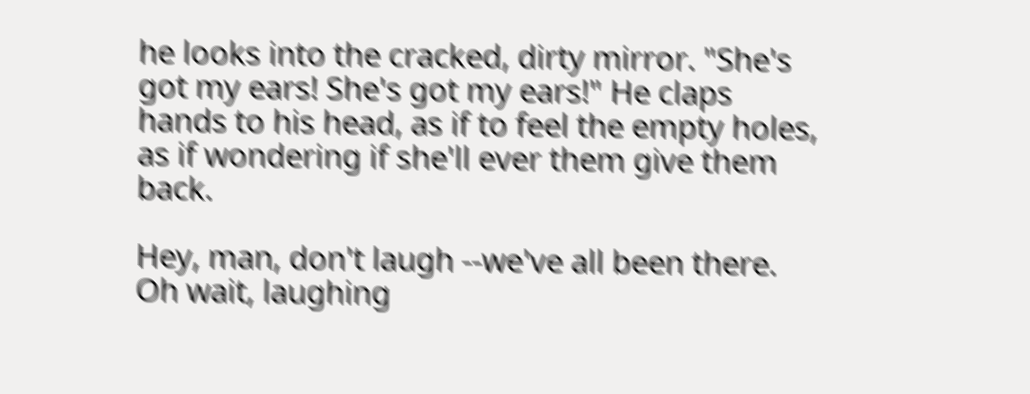he looks into the cracked, dirty mirror. "She's got my ears! She's got my ears!" He claps hands to his head, as if to feel the empty holes, as if wondering if she'll ever them give them back.

Hey, man, don't laugh --we've all been there. Oh wait, laughing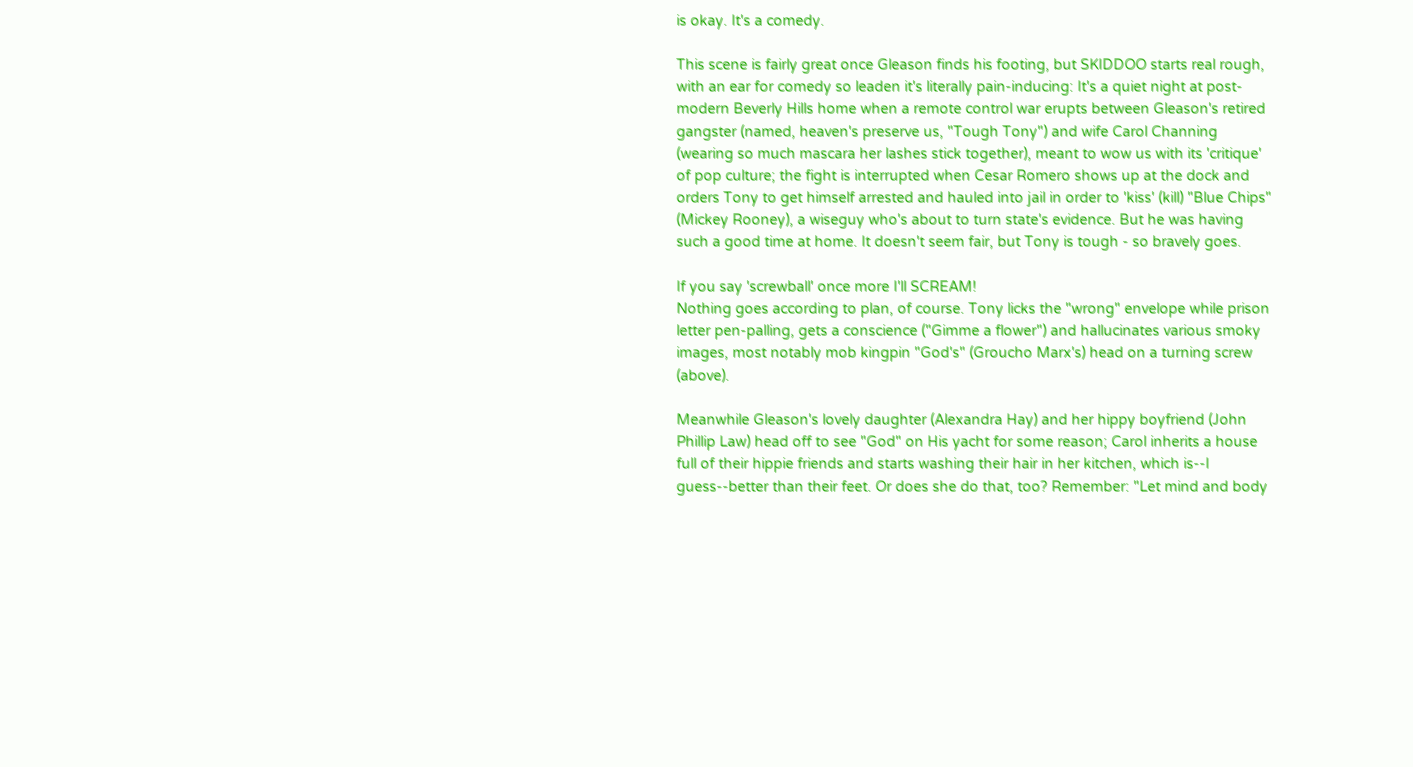is okay. It's a comedy.

This scene is fairly great once Gleason finds his footing, but SKIDDOO starts real rough, with an ear for comedy so leaden it's literally pain-inducing: It's a quiet night at post-modern Beverly Hills home when a remote control war erupts between Gleason's retired gangster (named, heaven's preserve us, "Tough Tony") and wife Carol Channing (wearing so much mascara her lashes stick together), meant to wow us with its 'critique' of pop culture; the fight is interrupted when Cesar Romero shows up at the dock and orders Tony to get himself arrested and hauled into jail in order to 'kiss' (kill) "Blue Chips" (Mickey Rooney), a wiseguy who's about to turn state's evidence. But he was having such a good time at home. It doesn't seem fair, but Tony is tough - so bravely goes.

If you say 'screwball' once more I'll SCREAM!
Nothing goes according to plan, of course. Tony licks the "wrong" envelope while prison letter pen-palling, gets a conscience ("Gimme a flower") and hallucinates various smoky images, most notably mob kingpin "God's" (Groucho Marx's) head on a turning screw (above).

Meanwhile Gleason's lovely daughter (Alexandra Hay) and her hippy boyfriend (John Phillip Law) head off to see "God" on His yacht for some reason; Carol inherits a house full of their hippie friends and starts washing their hair in her kitchen, which is--I guess--better than their feet. Or does she do that, too? Remember: "Let mind and body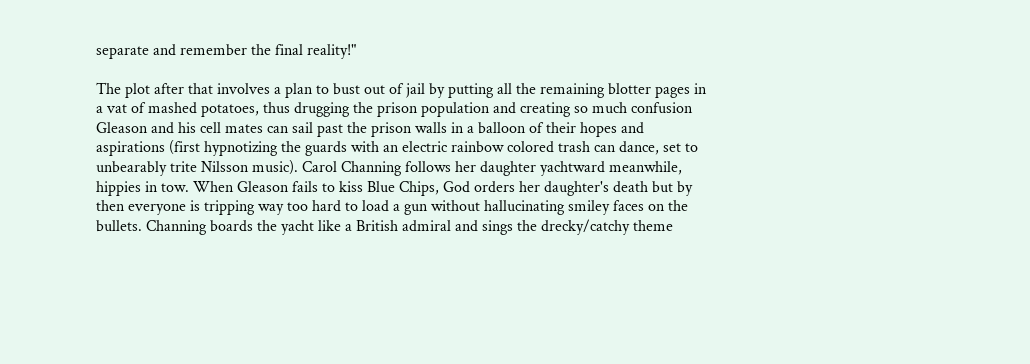separate and remember the final reality!"

The plot after that involves a plan to bust out of jail by putting all the remaining blotter pages in a vat of mashed potatoes, thus drugging the prison population and creating so much confusion Gleason and his cell mates can sail past the prison walls in a balloon of their hopes and aspirations (first hypnotizing the guards with an electric rainbow colored trash can dance, set to unbearably trite Nilsson music). Carol Channing follows her daughter yachtward meanwhile, hippies in tow. When Gleason fails to kiss Blue Chips, God orders her daughter's death but by then everyone is tripping way too hard to load a gun without hallucinating smiley faces on the bullets. Channing boards the yacht like a British admiral and sings the drecky/catchy theme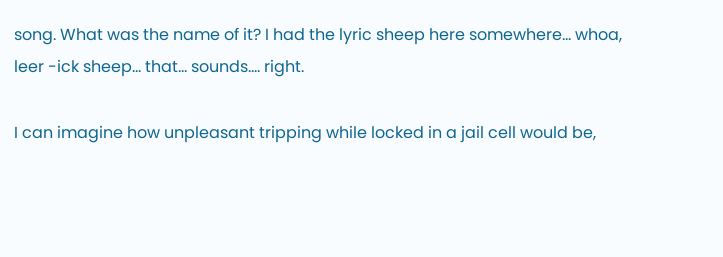song. What was the name of it? I had the lyric sheep here somewhere... whoa, leer -ick sheep... that... sounds.... right.

I can imagine how unpleasant tripping while locked in a jail cell would be,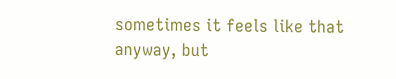sometimes it feels like that anyway, but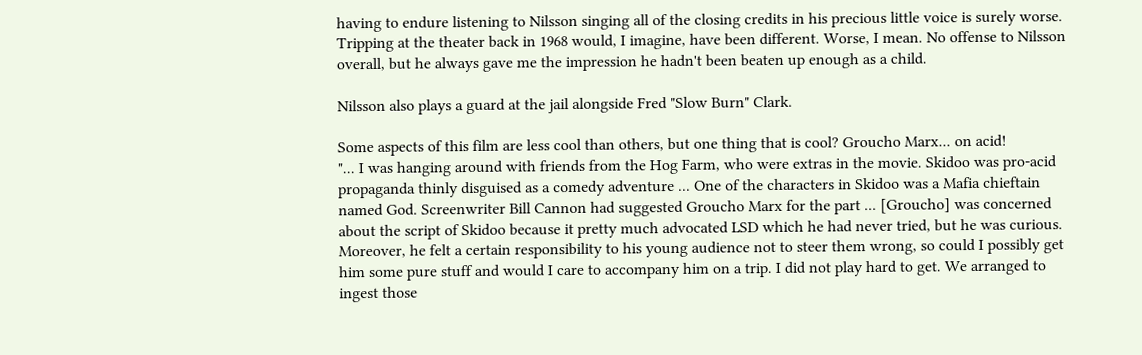having to endure listening to Nilsson singing all of the closing credits in his precious little voice is surely worse. Tripping at the theater back in 1968 would, I imagine, have been different. Worse, I mean. No offense to Nilsson overall, but he always gave me the impression he hadn't been beaten up enough as a child.

Nilsson also plays a guard at the jail alongside Fred "Slow Burn" Clark.

Some aspects of this film are less cool than others, but one thing that is cool? Groucho Marx... on acid!
"... I was hanging around with friends from the Hog Farm, who were extras in the movie. Skidoo was pro-acid propaganda thinly disguised as a comedy adventure ... One of the characters in Skidoo was a Mafia chieftain named God. Screenwriter Bill Cannon had suggested Groucho Marx for the part ... [Groucho] was concerned about the script of Skidoo because it pretty much advocated LSD which he had never tried, but he was curious. Moreover, he felt a certain responsibility to his young audience not to steer them wrong, so could I possibly get him some pure stuff and would I care to accompany him on a trip. I did not play hard to get. We arranged to ingest those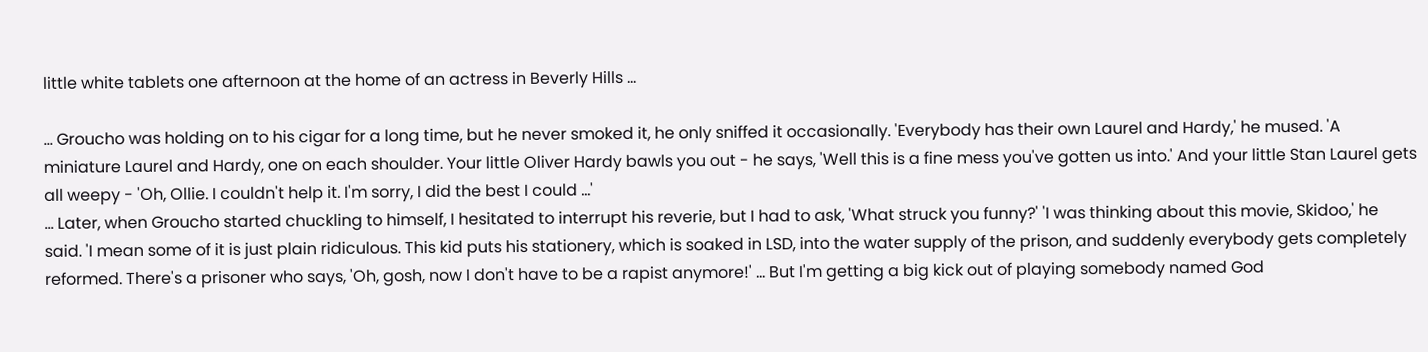little white tablets one afternoon at the home of an actress in Beverly Hills ...

... Groucho was holding on to his cigar for a long time, but he never smoked it, he only sniffed it occasionally. 'Everybody has their own Laurel and Hardy,' he mused. 'A miniature Laurel and Hardy, one on each shoulder. Your little Oliver Hardy bawls you out - he says, 'Well this is a fine mess you've gotten us into.' And your little Stan Laurel gets all weepy - 'Oh, Ollie. I couldn't help it. I'm sorry, I did the best I could ...'
... Later, when Groucho started chuckling to himself, I hesitated to interrupt his reverie, but I had to ask, 'What struck you funny?' 'I was thinking about this movie, Skidoo,' he said. 'I mean some of it is just plain ridiculous. This kid puts his stationery, which is soaked in LSD, into the water supply of the prison, and suddenly everybody gets completely reformed. There's a prisoner who says, 'Oh, gosh, now I don't have to be a rapist anymore!' ... But I'm getting a big kick out of playing somebody named God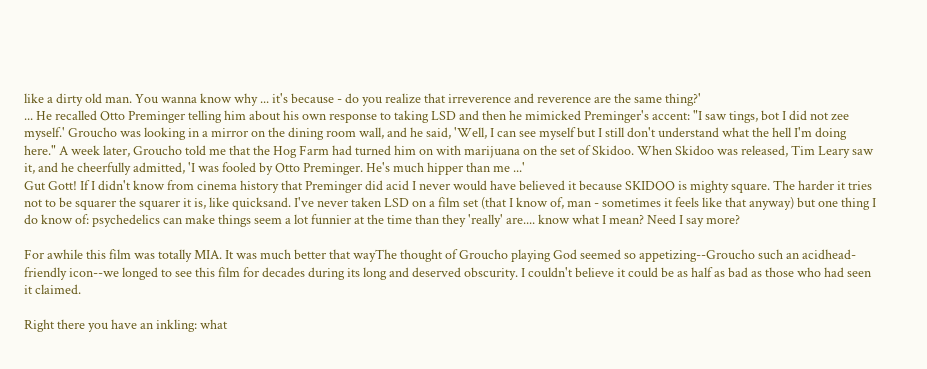like a dirty old man. You wanna know why ... it's because - do you realize that irreverence and reverence are the same thing?'
... He recalled Otto Preminger telling him about his own response to taking LSD and then he mimicked Preminger's accent: "I saw tings, bot I did not zee myself.' Groucho was looking in a mirror on the dining room wall, and he said, 'Well, I can see myself but I still don't understand what the hell I'm doing here." A week later, Groucho told me that the Hog Farm had turned him on with marijuana on the set of Skidoo. When Skidoo was released, Tim Leary saw it, and he cheerfully admitted, 'I was fooled by Otto Preminger. He's much hipper than me ...'
Gut Gott! If I didn't know from cinema history that Preminger did acid I never would have believed it because SKIDOO is mighty square. The harder it tries not to be squarer the squarer it is, like quicksand. I've never taken LSD on a film set (that I know of, man - sometimes it feels like that anyway) but one thing I do know of: psychedelics can make things seem a lot funnier at the time than they 'really' are.... know what I mean? Need I say more?

For awhile this film was totally MIA. It was much better that wayThe thought of Groucho playing God seemed so appetizing--Groucho such an acidhead-friendly icon--we longed to see this film for decades during its long and deserved obscurity. I couldn't believe it could be as half as bad as those who had seen it claimed.

Right there you have an inkling: what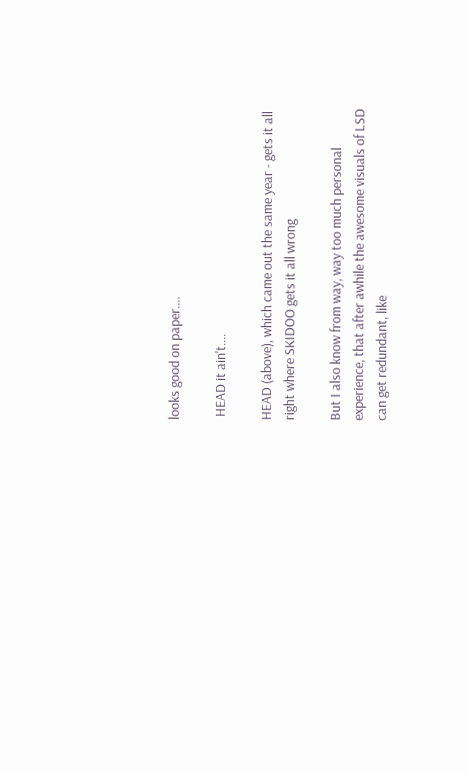looks good on paper....

 HEAD it ain't....

HEAD (above), which came out the same year - gets it all right where SKIDOO gets it all wrong

But I also know from way, way too much personal experience, that after awhile the awesome visuals of LSD can get redundant, like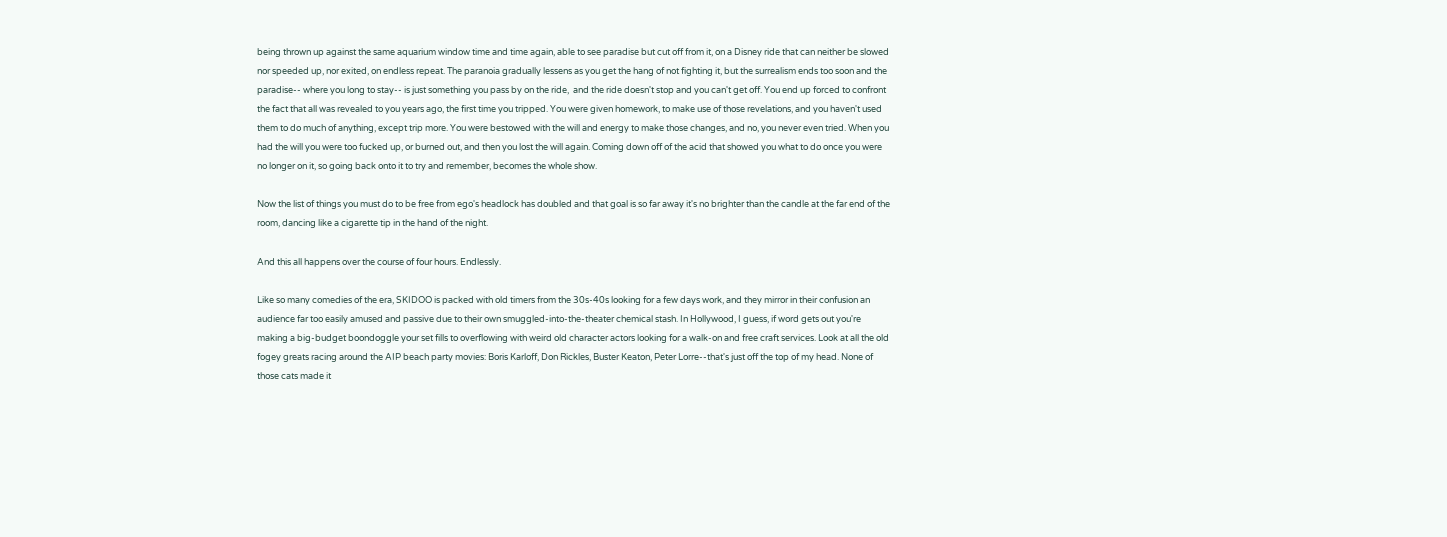being thrown up against the same aquarium window time and time again, able to see paradise but cut off from it, on a Disney ride that can neither be slowed nor speeded up, nor exited, on endless repeat. The paranoia gradually lessens as you get the hang of not fighting it, but the surrealism ends too soon and the paradise-- where you long to stay-- is just something you pass by on the ride,  and the ride doesn't stop and you can't get off. You end up forced to confront the fact that all was revealed to you years ago, the first time you tripped. You were given homework, to make use of those revelations, and you haven't used them to do much of anything, except trip more. You were bestowed with the will and energy to make those changes, and no, you never even tried. When you had the will you were too fucked up, or burned out, and then you lost the will again. Coming down off of the acid that showed you what to do once you were no longer on it, so going back onto it to try and remember, becomes the whole show.

Now the list of things you must do to be free from ego's headlock has doubled and that goal is so far away it's no brighter than the candle at the far end of the room, dancing like a cigarette tip in the hand of the night.

And this all happens over the course of four hours. Endlessly.

Like so many comedies of the era, SKIDOO is packed with old timers from the 30s-40s looking for a few days work, and they mirror in their confusion an audience far too easily amused and passive due to their own smuggled-into-the-theater chemical stash. In Hollywood, I guess, if word gets out you're making a big-budget boondoggle your set fills to overflowing with weird old character actors looking for a walk-on and free craft services. Look at all the old fogey greats racing around the AIP beach party movies: Boris Karloff, Don Rickles, Buster Keaton, Peter Lorre--that's just off the top of my head. None of those cats made it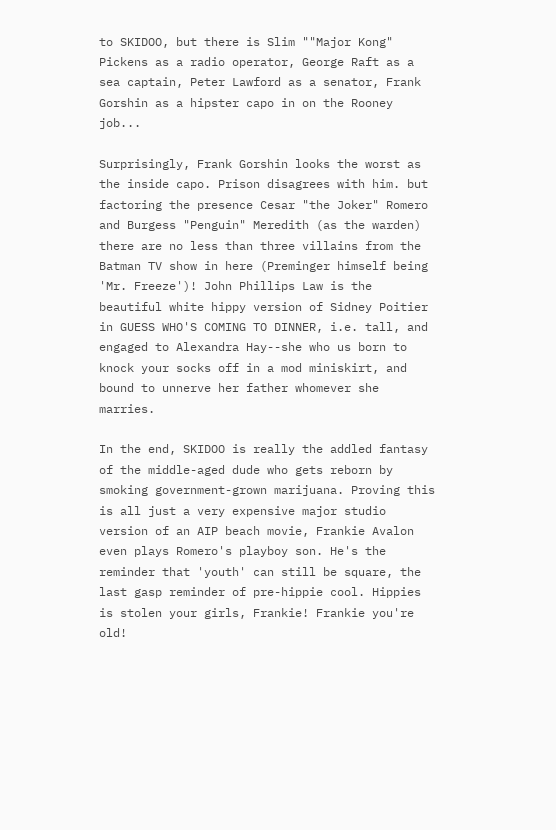to SKIDOO, but there is Slim ""Major Kong" Pickens as a radio operator, George Raft as a sea captain, Peter Lawford as a senator, Frank Gorshin as a hipster capo in on the Rooney job...

Surprisingly, Frank Gorshin looks the worst as the inside capo. Prison disagrees with him. but factoring the presence Cesar "the Joker" Romero and Burgess "Penguin" Meredith (as the warden) there are no less than three villains from the Batman TV show in here (Preminger himself being 'Mr. Freeze')! John Phillips Law is the beautiful white hippy version of Sidney Poitier in GUESS WHO'S COMING TO DINNER, i.e. tall, and engaged to Alexandra Hay--she who us born to knock your socks off in a mod miniskirt, and bound to unnerve her father whomever she marries.

In the end, SKIDOO is really the addled fantasy of the middle-aged dude who gets reborn by smoking government-grown marijuana. Proving this is all just a very expensive major studio version of an AIP beach movie, Frankie Avalon even plays Romero's playboy son. He's the reminder that 'youth' can still be square, the last gasp reminder of pre-hippie cool. Hippies is stolen your girls, Frankie! Frankie you're old!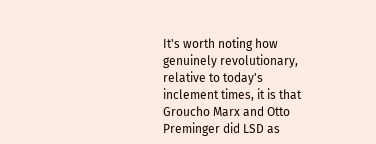It's worth noting how genuinely revolutionary, relative to today's inclement times, it is that Groucho Marx and Otto Preminger did LSD as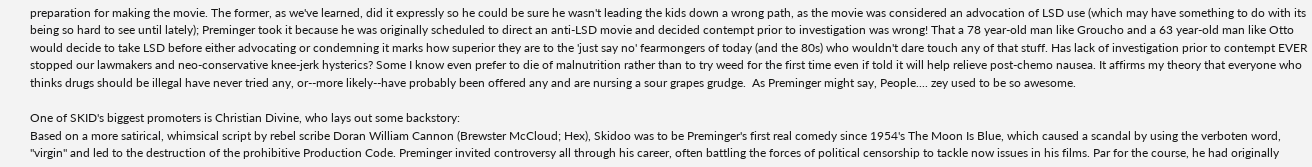preparation for making the movie. The former, as we've learned, did it expressly so he could be sure he wasn't leading the kids down a wrong path, as the movie was considered an advocation of LSD use (which may have something to do with its being so hard to see until lately); Preminger took it because he was originally scheduled to direct an anti-LSD movie and decided contempt prior to investigation was wrong! That a 78 year-old man like Groucho and a 63 year-old man like Otto would decide to take LSD before either advocating or condemning it marks how superior they are to the 'just say no' fearmongers of today (and the 80s) who wouldn't dare touch any of that stuff. Has lack of investigation prior to contempt EVER stopped our lawmakers and neo-conservative knee-jerk hysterics? Some I know even prefer to die of malnutrition rather than to try weed for the first time even if told it will help relieve post-chemo nausea. It affirms my theory that everyone who thinks drugs should be illegal have never tried any, or--more likely--have probably been offered any and are nursing a sour grapes grudge.  As Preminger might say, People.... zey used to be so awesome.

One of SKID's biggest promoters is Christian Divine, who lays out some backstory:
Based on a more satirical, whimsical script by rebel scribe Doran William Cannon (Brewster McCloud; Hex), Skidoo was to be Preminger's first real comedy since 1954's The Moon Is Blue, which caused a scandal by using the verboten word, "virgin" and led to the destruction of the prohibitive Production Code. Preminger invited controversy all through his career, often battling the forces of political censorship to tackle now issues in his films. Par for the course, he had originally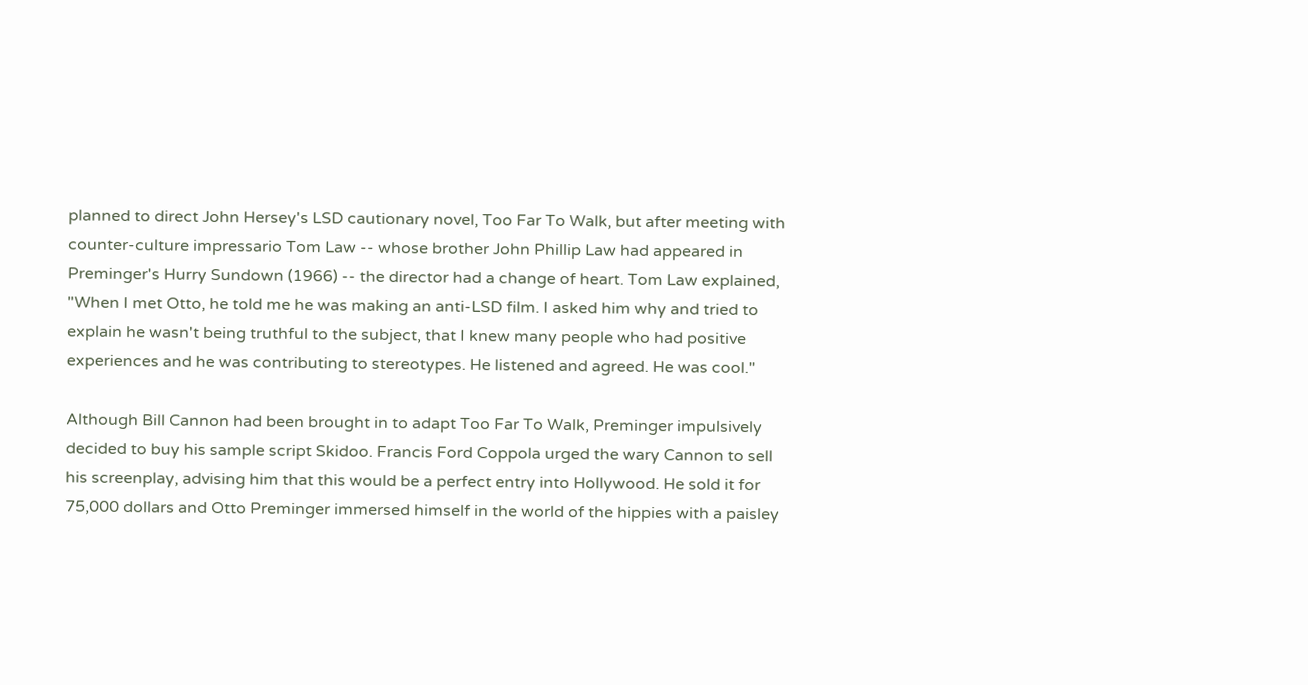planned to direct John Hersey's LSD cautionary novel, Too Far To Walk, but after meeting with counter-culture impressario Tom Law -- whose brother John Phillip Law had appeared in Preminger's Hurry Sundown (1966) -- the director had a change of heart. Tom Law explained, "When I met Otto, he told me he was making an anti-LSD film. I asked him why and tried to explain he wasn't being truthful to the subject, that I knew many people who had positive experiences and he was contributing to stereotypes. He listened and agreed. He was cool."

Although Bill Cannon had been brought in to adapt Too Far To Walk, Preminger impulsively decided to buy his sample script Skidoo. Francis Ford Coppola urged the wary Cannon to sell his screenplay, advising him that this would be a perfect entry into Hollywood. He sold it for 75,000 dollars and Otto Preminger immersed himself in the world of the hippies with a paisley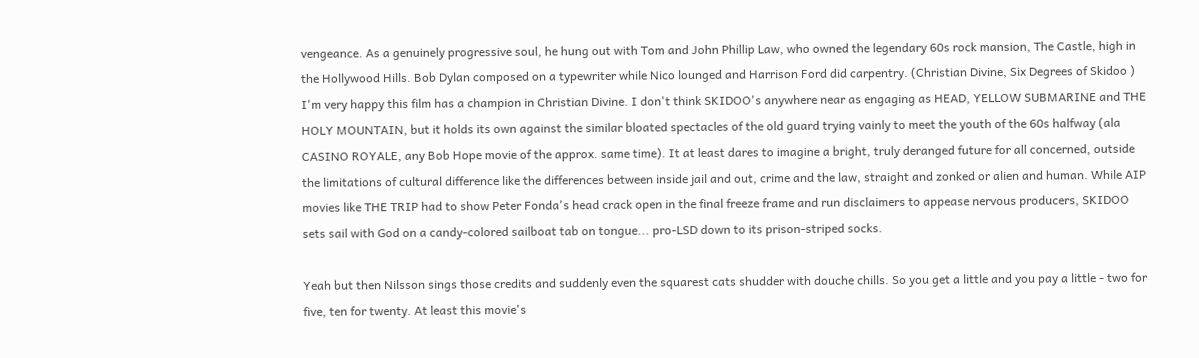vengeance. As a genuinely progressive soul, he hung out with Tom and John Phillip Law, who owned the legendary 60s rock mansion, The Castle, high in the Hollywood Hills. Bob Dylan composed on a typewriter while Nico lounged and Harrison Ford did carpentry. (Christian Divine, Six Degrees of Skidoo )
I'm very happy this film has a champion in Christian Divine. I don't think SKIDOO's anywhere near as engaging as HEAD, YELLOW SUBMARINE and THE HOLY MOUNTAIN, but it holds its own against the similar bloated spectacles of the old guard trying vainly to meet the youth of the 60s halfway (ala CASINO ROYALE, any Bob Hope movie of the approx. same time). It at least dares to imagine a bright, truly deranged future for all concerned, outside the limitations of cultural difference like the differences between inside jail and out, crime and the law, straight and zonked or alien and human. While AIP movies like THE TRIP had to show Peter Fonda's head crack open in the final freeze frame and run disclaimers to appease nervous producers, SKIDOO sets sail with God on a candy-colored sailboat tab on tongue... pro-LSD down to its prison-striped socks.

Yeah but then Nilsson sings those credits and suddenly even the squarest cats shudder with douche chills. So you get a little and you pay a little - two for five, ten for twenty. At least this movie's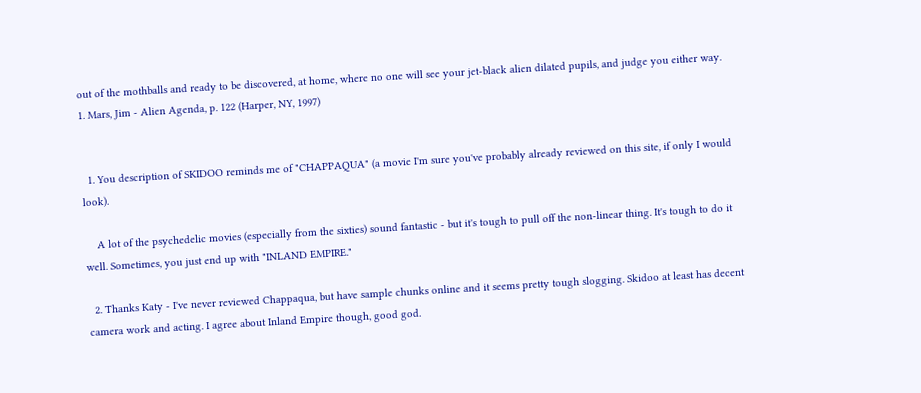out of the mothballs and ready to be discovered, at home, where no one will see your jet-black alien dilated pupils, and judge you either way.
1. Mars, Jim - Alien Agenda, p. 122 (Harper, NY, 1997)


  1. You description of SKIDOO reminds me of "CHAPPAQUA" (a movie I'm sure you've probably already reviewed on this site, if only I would look).

    A lot of the psychedelic movies (especially from the sixties) sound fantastic - but it's tough to pull off the non-linear thing. It's tough to do it well. Sometimes, you just end up with "INLAND EMPIRE."

  2. Thanks Katy - I've never reviewed Chappaqua, but have sample chunks online and it seems pretty tough slogging. Skidoo at least has decent camera work and acting. I agree about Inland Empire though, good god.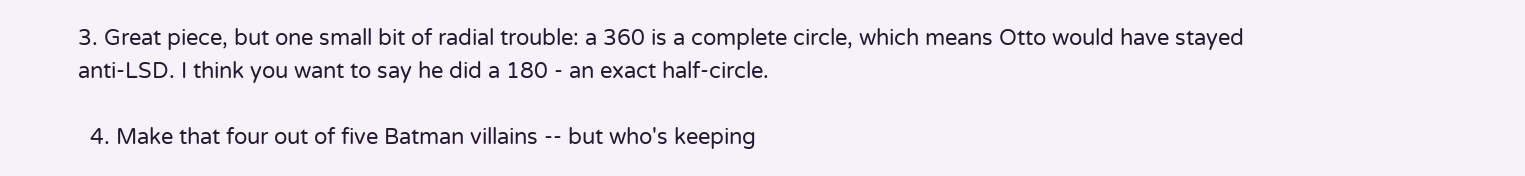3. Great piece, but one small bit of radial trouble: a 360 is a complete circle, which means Otto would have stayed anti-LSD. I think you want to say he did a 180 - an exact half-circle.

  4. Make that four out of five Batman villains -- but who's keeping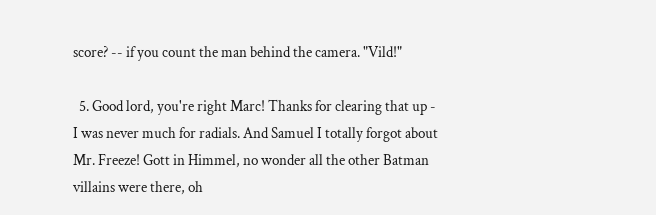score? -- if you count the man behind the camera. "Vild!"

  5. Good lord, you're right Marc! Thanks for clearing that up - I was never much for radials. And Samuel I totally forgot about Mr. Freeze! Gott in Himmel, no wonder all the other Batman villains were there, oh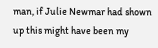man, if Julie Newmar had shown up this might have been my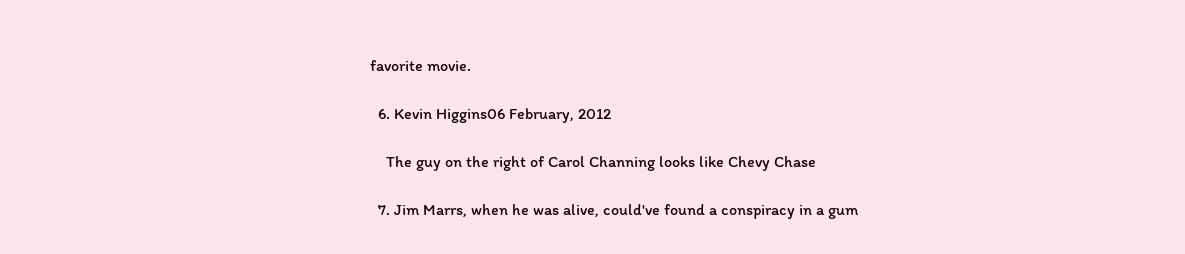favorite movie.

  6. Kevin Higgins06 February, 2012

    The guy on the right of Carol Channing looks like Chevy Chase

  7. Jim Marrs, when he was alive, could've found a conspiracy in a gum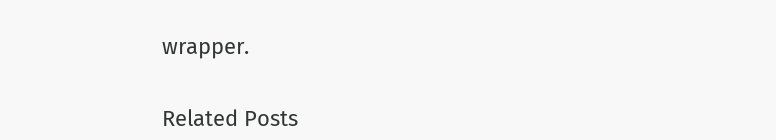wrapper.


Related Posts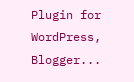Plugin for WordPress, Blogger...